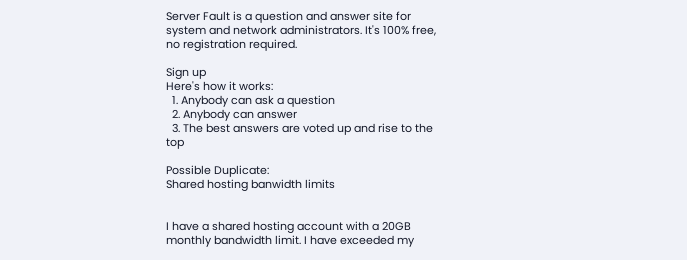Server Fault is a question and answer site for system and network administrators. It's 100% free, no registration required.

Sign up
Here's how it works:
  1. Anybody can ask a question
  2. Anybody can answer
  3. The best answers are voted up and rise to the top

Possible Duplicate:
Shared hosting banwidth limits


I have a shared hosting account with a 20GB monthly bandwidth limit. I have exceeded my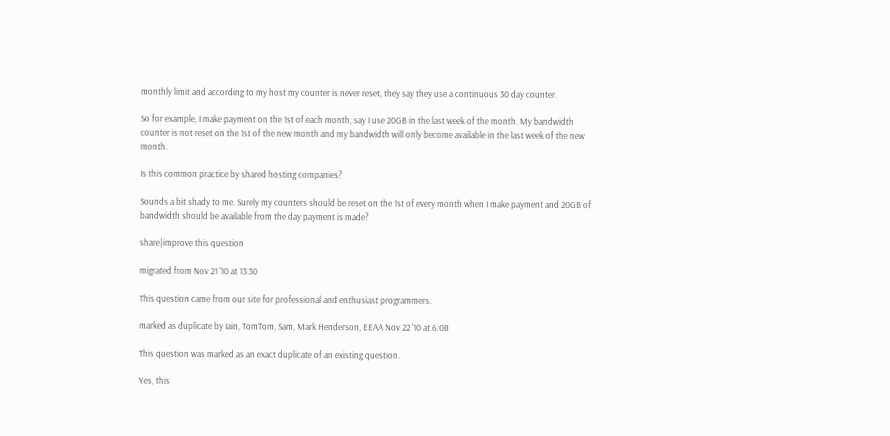monthly limit and according to my host my counter is never reset, they say they use a continuous 30 day counter.

So for example, I make payment on the 1st of each month, say I use 20GB in the last week of the month. My bandwidth counter is not reset on the 1st of the new month and my bandwidth will only become available in the last week of the new month.

Is this common practice by shared hosting companies?

Sounds a bit shady to me. Surely my counters should be reset on the 1st of every month when I make payment and 20GB of bandwidth should be available from the day payment is made?

share|improve this question

migrated from Nov 21 '10 at 13:30

This question came from our site for professional and enthusiast programmers.

marked as duplicate by Iain, TomTom, Sam, Mark Henderson, EEAA Nov 22 '10 at 6:08

This question was marked as an exact duplicate of an existing question.

Yes, this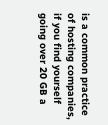is a common practice of hosting companies, if you find yourself going over 20 GB a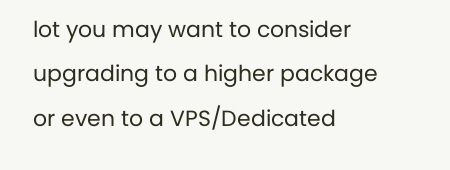lot you may want to consider upgrading to a higher package or even to a VPS/Dedicated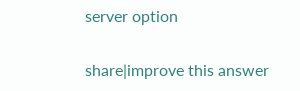server option

share|improve this answer